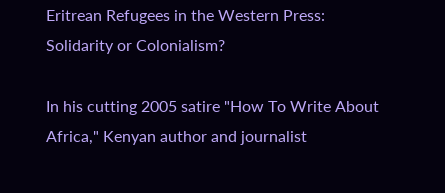Eritrean Refugees in the Western Press: Solidarity or Colonialism?

In his cutting 2005 satire "How To Write About Africa," Kenyan author and journalist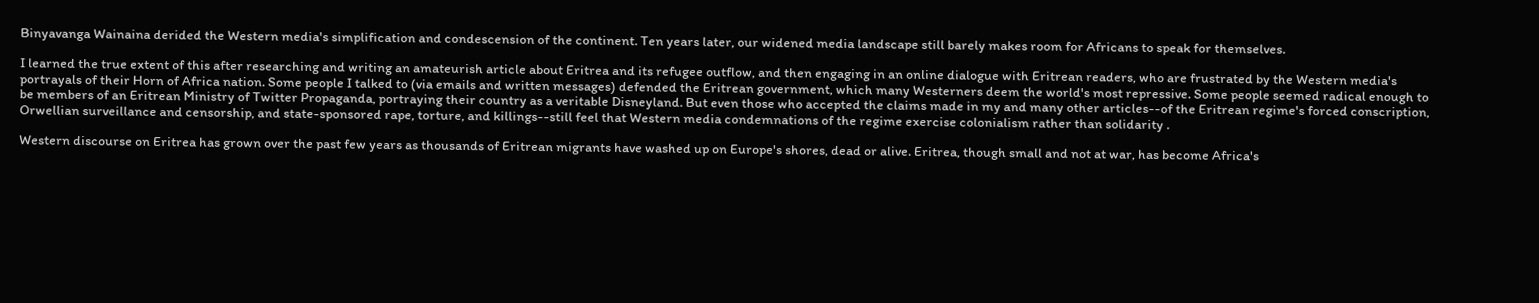Binyavanga Wainaina derided the Western media's simplification and condescension of the continent. Ten years later, our widened media landscape still barely makes room for Africans to speak for themselves.

I learned the true extent of this after researching and writing an amateurish article about Eritrea and its refugee outflow, and then engaging in an online dialogue with Eritrean readers, who are frustrated by the Western media's portrayals of their Horn of Africa nation. Some people I talked to (via emails and written messages) defended the Eritrean government, which many Westerners deem the world's most repressive. Some people seemed radical enough to be members of an Eritrean Ministry of Twitter Propaganda, portraying their country as a veritable Disneyland. But even those who accepted the claims made in my and many other articles--of the Eritrean regime's forced conscription, Orwellian surveillance and censorship, and state-sponsored rape, torture, and killings--still feel that Western media condemnations of the regime exercise colonialism rather than solidarity .

Western discourse on Eritrea has grown over the past few years as thousands of Eritrean migrants have washed up on Europe's shores, dead or alive. Eritrea, though small and not at war, has become Africa's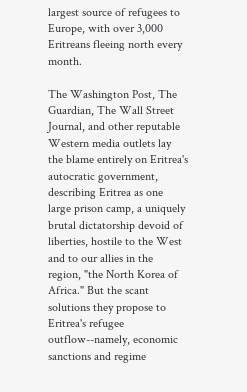largest source of refugees to Europe, with over 3,000 Eritreans fleeing north every month.

The Washington Post, The Guardian, The Wall Street Journal, and other reputable Western media outlets lay the blame entirely on Eritrea's autocratic government, describing Eritrea as one large prison camp, a uniquely brutal dictatorship devoid of liberties, hostile to the West and to our allies in the region, "the North Korea of Africa." But the scant solutions they propose to Eritrea's refugee outflow--namely, economic sanctions and regime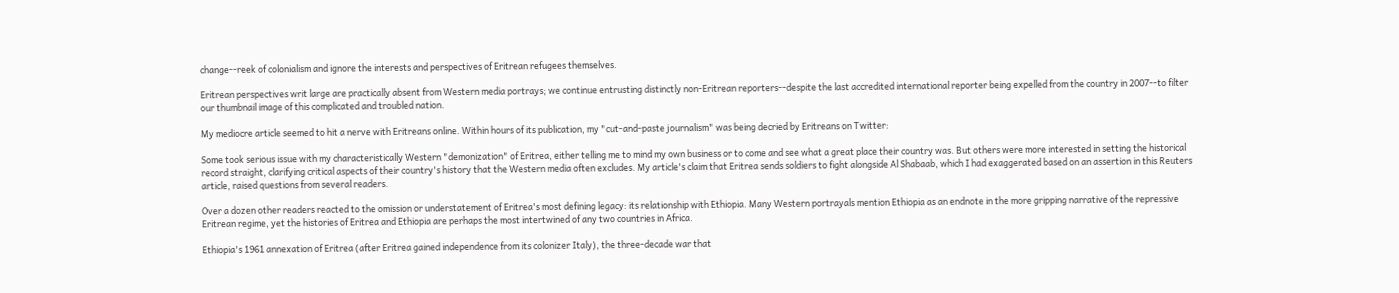change--reek of colonialism and ignore the interests and perspectives of Eritrean refugees themselves.

Eritrean perspectives writ large are practically absent from Western media portrays; we continue entrusting distinctly non-Eritrean reporters--despite the last accredited international reporter being expelled from the country in 2007--to filter our thumbnail image of this complicated and troubled nation.

My mediocre article seemed to hit a nerve with Eritreans online. Within hours of its publication, my "cut-and-paste journalism" was being decried by Eritreans on Twitter:

Some took serious issue with my characteristically Western "demonization" of Eritrea, either telling me to mind my own business or to come and see what a great place their country was. But others were more interested in setting the historical record straight, clarifying critical aspects of their country's history that the Western media often excludes. My article's claim that Eritrea sends soldiers to fight alongside Al Shabaab, which I had exaggerated based on an assertion in this Reuters article, raised questions from several readers.

Over a dozen other readers reacted to the omission or understatement of Eritrea's most defining legacy: its relationship with Ethiopia. Many Western portrayals mention Ethiopia as an endnote in the more gripping narrative of the repressive Eritrean regime, yet the histories of Eritrea and Ethiopia are perhaps the most intertwined of any two countries in Africa.

Ethiopia's 1961 annexation of Eritrea (after Eritrea gained independence from its colonizer Italy), the three-decade war that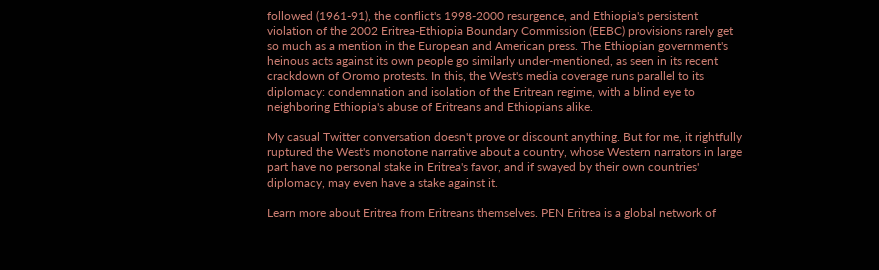followed (1961-91), the conflict's 1998-2000 resurgence, and Ethiopia's persistent violation of the 2002 Eritrea-Ethiopia Boundary Commission (EEBC) provisions rarely get so much as a mention in the European and American press. The Ethiopian government's heinous acts against its own people go similarly under-mentioned, as seen in its recent crackdown of Oromo protests. In this, the West's media coverage runs parallel to its diplomacy: condemnation and isolation of the Eritrean regime, with a blind eye to neighboring Ethiopia's abuse of Eritreans and Ethiopians alike.

My casual Twitter conversation doesn't prove or discount anything. But for me, it rightfully ruptured the West's monotone narrative about a country, whose Western narrators in large part have no personal stake in Eritrea's favor, and if swayed by their own countries' diplomacy, may even have a stake against it.

Learn more about Eritrea from Eritreans themselves. PEN Eritrea is a global network of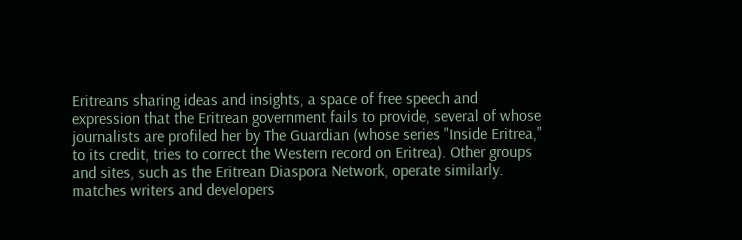Eritreans sharing ideas and insights, a space of free speech and expression that the Eritrean government fails to provide, several of whose journalists are profiled her by The Guardian (whose series "Inside Eritrea," to its credit, tries to correct the Western record on Eritrea). Other groups and sites, such as the Eritrean Diaspora Network, operate similarly. matches writers and developers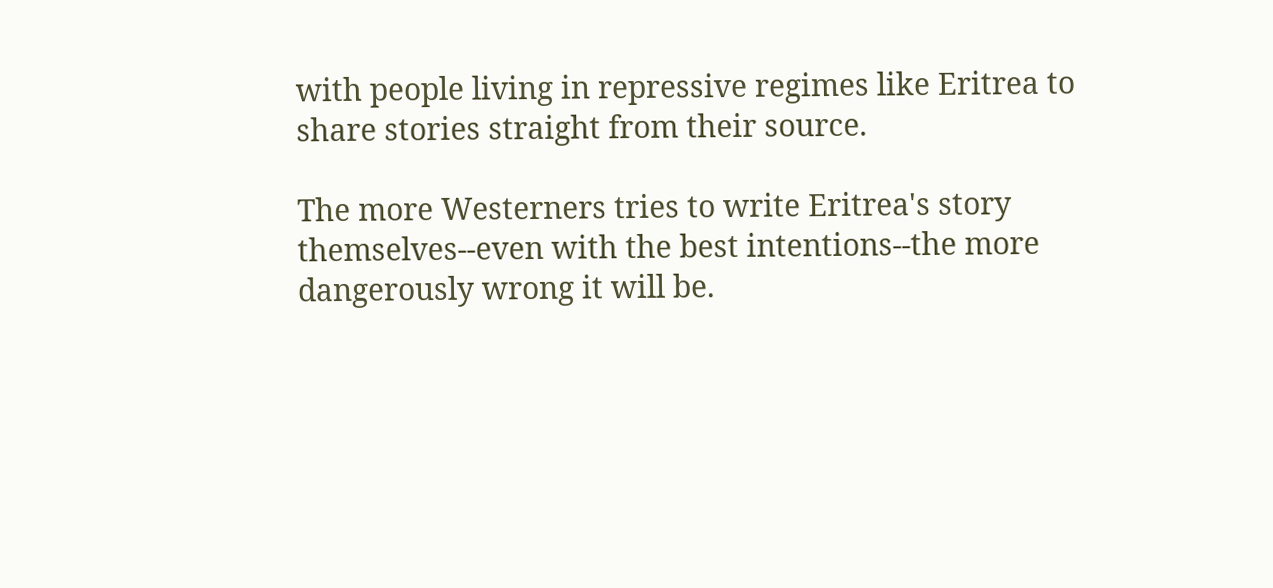with people living in repressive regimes like Eritrea to share stories straight from their source.

The more Westerners tries to write Eritrea's story themselves--even with the best intentions--the more dangerously wrong it will be.